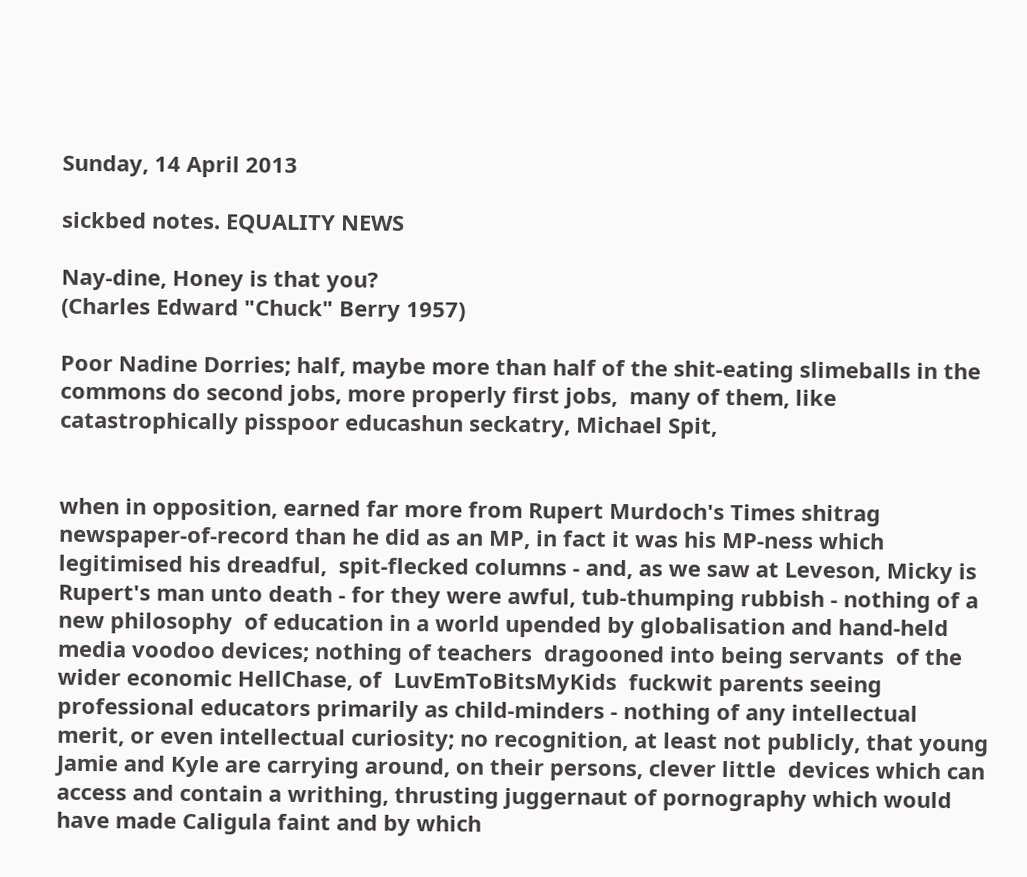Sunday, 14 April 2013

sickbed notes. EQUALITY NEWS

Nay-dine, Honey is that you?
(Charles Edward "Chuck" Berry 1957)

Poor Nadine Dorries; half, maybe more than half of the shit-eating slimeballs in the commons do second jobs, more properly first jobs,  many of them, like catastrophically pisspoor educashun seckatry, Michael Spit,


when in opposition, earned far more from Rupert Murdoch's Times shitrag newspaper-of-record than he did as an MP, in fact it was his MP-ness which legitimised his dreadful,  spit-flecked columns - and, as we saw at Leveson, Micky is Rupert's man unto death - for they were awful, tub-thumping rubbish - nothing of a new philosophy  of education in a world upended by globalisation and hand-held media voodoo devices; nothing of teachers  dragooned into being servants  of the wider economic HellChase, of  LuvEmToBitsMyKids  fuckwit parents seeing professional educators primarily as child-minders - nothing of any intellectual merit, or even intellectual curiosity; no recognition, at least not publicly, that young Jamie and Kyle are carrying around, on their persons, clever little  devices which can access and contain a writhing, thrusting juggernaut of pornography which would have made Caligula faint and by which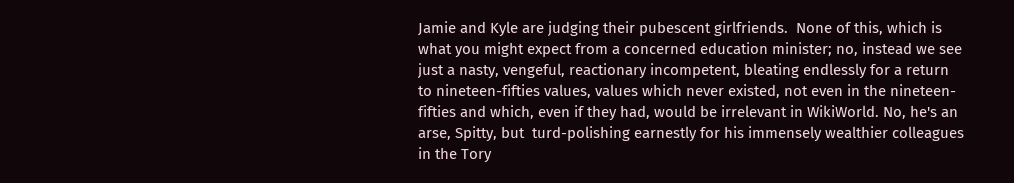Jamie and Kyle are judging their pubescent girlfriends.  None of this, which is what you might expect from a concerned education minister; no, instead we see  just a nasty, vengeful, reactionary incompetent, bleating endlessly for a return to nineteen-fifties values, values which never existed, not even in the nineteen-fifties and which, even if they had, would be irrelevant in WikiWorld. No, he's an arse, Spitty, but  turd-polishing earnestly for his immensely wealthier colleagues in the Tory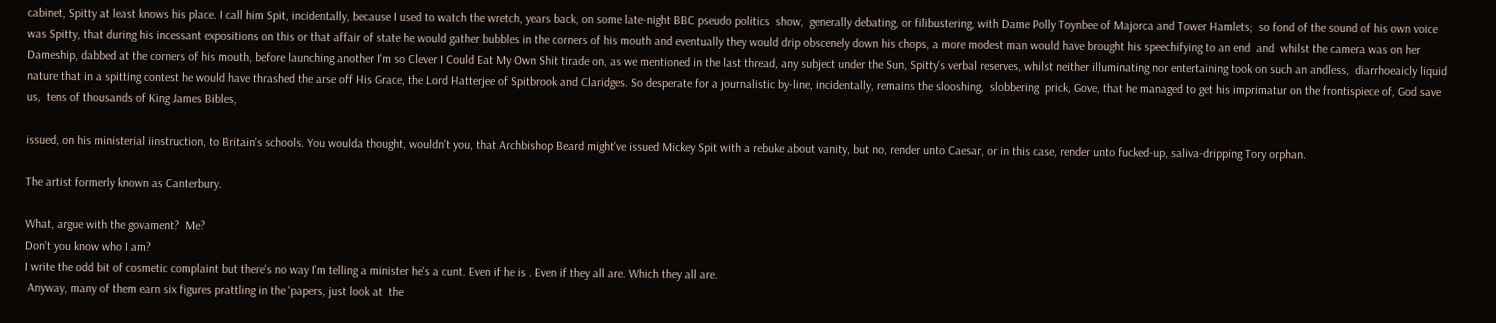cabinet, Spitty at least knows his place. I call him Spit, incidentally, because I used to watch the wretch, years back, on some late-night BBC pseudo politics  show,  generally debating, or filibustering, with Dame Polly Toynbee of Majorca and Tower Hamlets;  so fond of the sound of his own voice was Spitty, that during his incessant expositions on this or that affair of state he would gather bubbles in the corners of his mouth and eventually they would drip obscenely down his chops, a more modest man would have brought his speechifying to an end  and  whilst the camera was on her Dameship, dabbed at the corners of his mouth, before launching another I'm so Clever I Could Eat My Own Shit tirade on, as we mentioned in the last thread, any subject under the Sun, Spitty's verbal reserves, whilst neither illuminating nor entertaining took on such an andless,  diarrhoeaicly liquid nature that in a spitting contest he would have thrashed the arse off His Grace, the Lord Hatterjee of Spitbrook and Claridges. So desperate for a journalistic by-line, incidentally, remains the slooshing,  slobbering  prick, Gove, that he managed to get his imprimatur on the frontispiece of, God save us,  tens of thousands of King James Bibles,

issued, on his ministerial iinstruction, to Britain's schools. You woulda thought, wouldn't you, that Archbishop Beard might've issued Mickey Spit with a rebuke about vanity, but no, render unto Caesar, or in this case, render unto fucked-up, saliva-dripping Tory orphan.

The artist formerly known as Canterbury.

What, argue with the govament?  Me?
Don't you know who I am?
I write the odd bit of cosmetic complaint but there's no way I'm telling a minister he's a cunt. Even if he is . Even if they all are. Which they all are.
 Anyway, many of them earn six figures prattling in the 'papers, just look at  the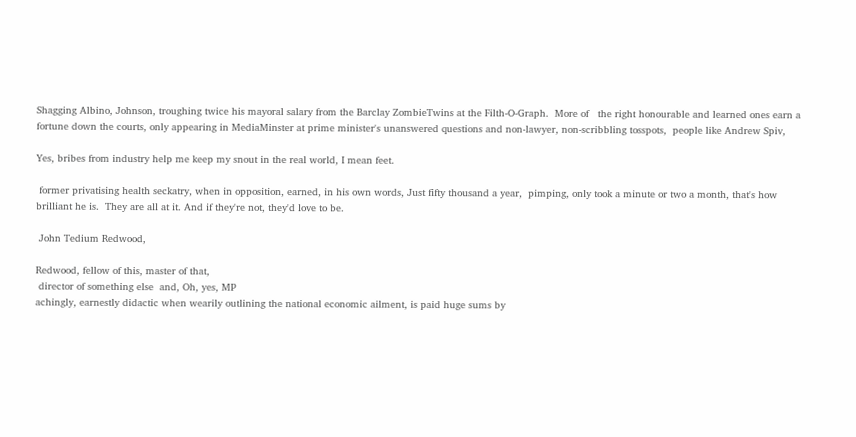Shagging Albino, Johnson, troughing twice his mayoral salary from the Barclay ZombieTwins at the Filth-O-Graph.  More of   the right honourable and learned ones earn a fortune down the courts, only appearing in MediaMinster at prime minister's unanswered questions and non-lawyer, non-scribbling tosspots,  people like Andrew Spiv,

Yes, bribes from industry help me keep my snout in the real world, I mean feet.

 former privatising health seckatry, when in opposition, earned, in his own words, Just fifty thousand a year,  pimping, only took a minute or two a month, that's how brilliant he is.  They are all at it. And if they're not, they'd love to be.

 John Tedium Redwood,

Redwood, fellow of this, master of that,
 director of something else  and, Oh, yes, MP
achingly, earnestly didactic when wearily outlining the national economic ailment, is paid huge sums by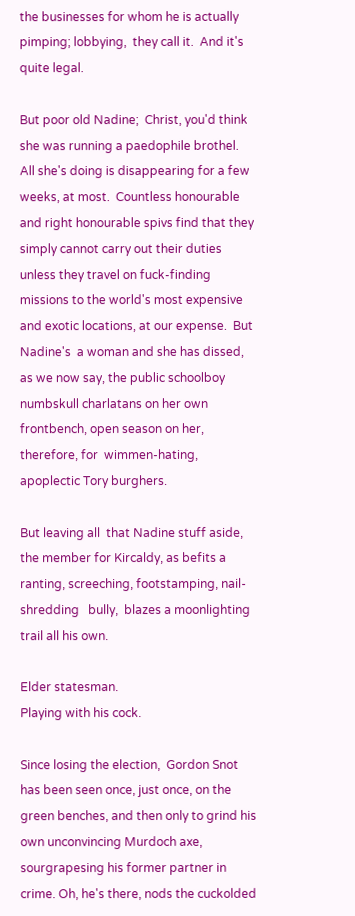the businesses for whom he is actually pimping; lobbying,  they call it.  And it's quite legal.

But poor old Nadine;  Christ, you'd think she was running a paedophile brothel.  All she's doing is disappearing for a few weeks, at most.  Countless honourable and right honourable spivs find that they simply cannot carry out their duties unless they travel on fuck-finding missions to the world's most expensive and exotic locations, at our expense.  But Nadine's  a woman and she has dissed, as we now say, the public schoolboy numbskull charlatans on her own frontbench, open season on her, therefore, for  wimmen-hating,  apoplectic Tory burghers.

But leaving all  that Nadine stuff aside, the member for Kircaldy, as befits a ranting, screeching, footstamping, nail-shredding   bully,  blazes a moonlighting  trail all his own.

Elder statesman.
Playing with his cock.

Since losing the election,  Gordon Snot has been seen once, just once, on the green benches, and then only to grind his own unconvincing Murdoch axe, sourgrapesing his former partner in crime. Oh, he's there, nods the cuckolded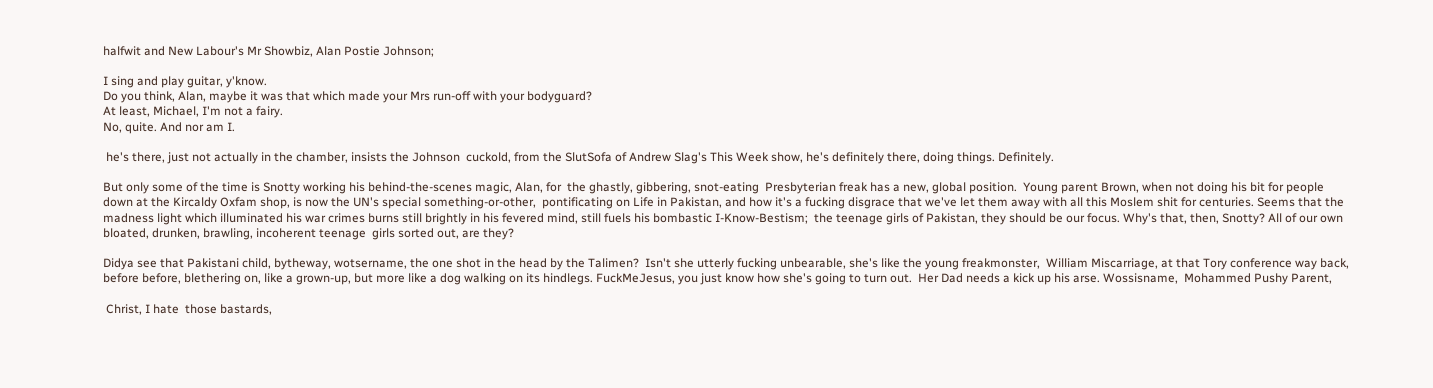halfwit and New Labour's Mr Showbiz, Alan Postie Johnson;

I sing and play guitar, y'know.
Do you think, Alan, maybe it was that which made your Mrs run-off with your bodyguard?
At least, Michael, I'm not a fairy.
No, quite. And nor am I.

 he's there, just not actually in the chamber, insists the Johnson  cuckold, from the SlutSofa of Andrew Slag's This Week show, he's definitely there, doing things. Definitely.

But only some of the time is Snotty working his behind-the-scenes magic, Alan, for  the ghastly, gibbering, snot-eating  Presbyterian freak has a new, global position.  Young parent Brown, when not doing his bit for people down at the Kircaldy Oxfam shop, is now the UN's special something-or-other,  pontificating on Life in Pakistan, and how it's a fucking disgrace that we've let them away with all this Moslem shit for centuries. Seems that the madness light which illuminated his war crimes burns still brightly in his fevered mind, still fuels his bombastic I-Know-Bestism;  the teenage girls of Pakistan, they should be our focus. Why's that, then, Snotty? All of our own  bloated, drunken, brawling, incoherent teenage  girls sorted out, are they?

Didya see that Pakistani child, bytheway, wotsername, the one shot in the head by the Talimen?  Isn't she utterly fucking unbearable, she's like the young freakmonster,  William Miscarriage, at that Tory conference way back, before before, blethering on, like a grown-up, but more like a dog walking on its hindlegs. FuckMeJesus, you just know how she's going to turn out.  Her Dad needs a kick up his arse. Wossisname,  Mohammed Pushy Parent,

 Christ, I hate  those bastards,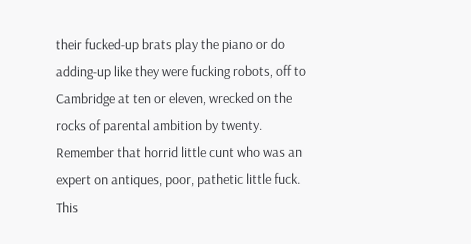their fucked-up brats play the piano or do adding-up like they were fucking robots, off to Cambridge at ten or eleven, wrecked on the rocks of parental ambition by twenty.  Remember that horrid little cunt who was an expert on antiques, poor, pathetic little fuck.  This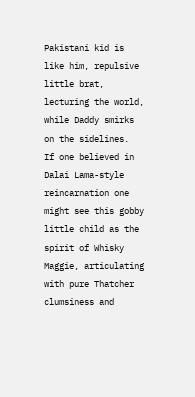Pakistani kid is like him, repulsive little brat, lecturing the world, while Daddy smirks on the sidelines.  If one believed in Dalai Lama-style reincarnation one might see this gobby little child as the spirit of Whisky Maggie, articulating with pure Thatcher clumsiness and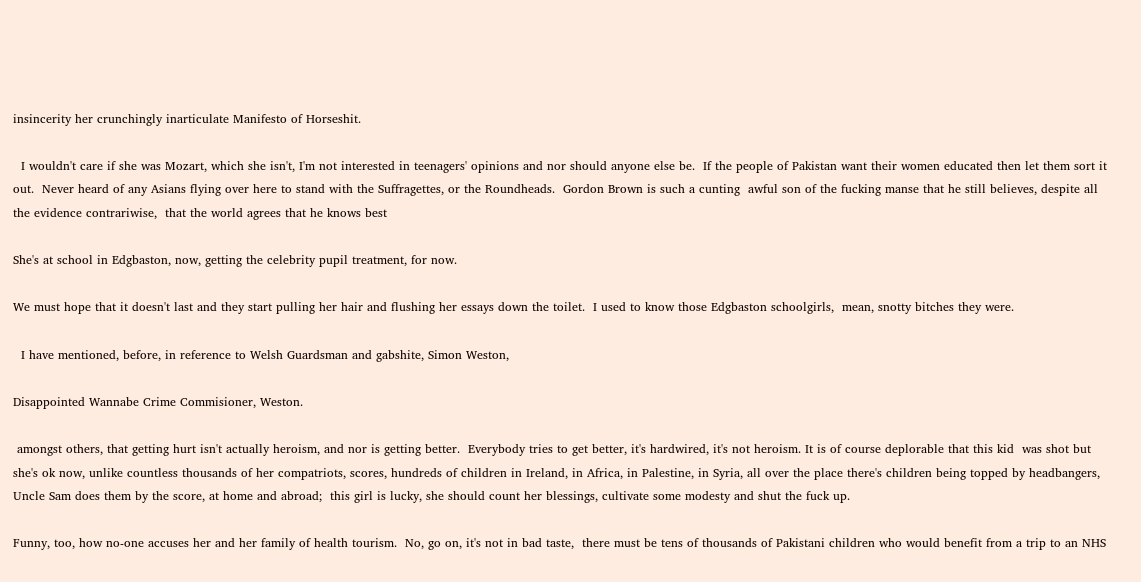insincerity her crunchingly inarticulate Manifesto of Horseshit.

  I wouldn't care if she was Mozart, which she isn't, I'm not interested in teenagers' opinions and nor should anyone else be.  If the people of Pakistan want their women educated then let them sort it out.  Never heard of any Asians flying over here to stand with the Suffragettes, or the Roundheads.  Gordon Brown is such a cunting  awful son of the fucking manse that he still believes, despite all the evidence contrariwise,  that the world agrees that he knows best

She's at school in Edgbaston, now, getting the celebrity pupil treatment, for now.

We must hope that it doesn't last and they start pulling her hair and flushing her essays down the toilet.  I used to know those Edgbaston schoolgirls,  mean, snotty bitches they were.

  I have mentioned, before, in reference to Welsh Guardsman and gabshite, Simon Weston,

Disappointed Wannabe Crime Commisioner, Weston.

 amongst others, that getting hurt isn't actually heroism, and nor is getting better.  Everybody tries to get better, it's hardwired, it's not heroism. It is of course deplorable that this kid  was shot but she's ok now, unlike countless thousands of her compatriots, scores, hundreds of children in Ireland, in Africa, in Palestine, in Syria, all over the place there's children being topped by headbangers,  Uncle Sam does them by the score, at home and abroad;  this girl is lucky, she should count her blessings, cultivate some modesty and shut the fuck up.

Funny, too, how no-one accuses her and her family of health tourism.  No, go on, it's not in bad taste,  there must be tens of thousands of Pakistani children who would benefit from a trip to an NHS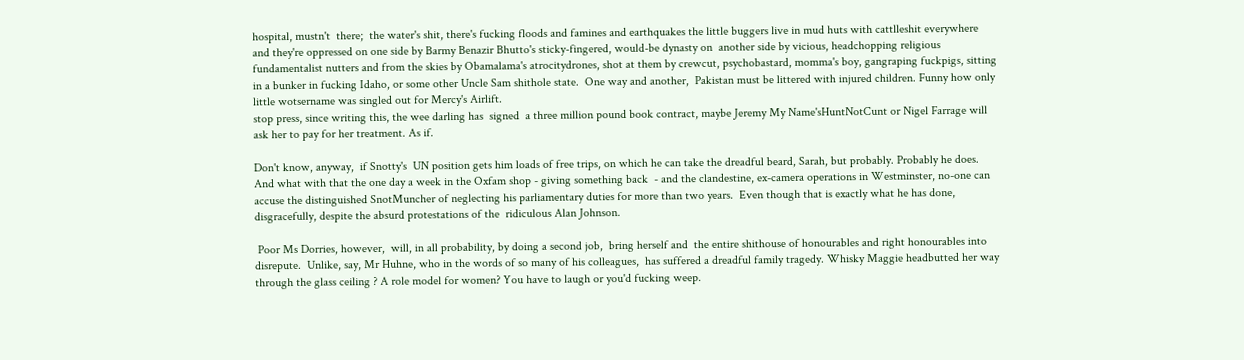hospital, mustn't  there;  the water's shit, there's fucking floods and famines and earthquakes the little buggers live in mud huts with cattlleshit everywhere and they're oppressed on one side by Barmy Benazir Bhutto's sticky-fingered, would-be dynasty on  another side by vicious, headchopping religious fundamentalist nutters and from the skies by Obamalama's atrocitydrones, shot at them by crewcut, psychobastard, momma's boy, gangraping fuckpigs, sitting in a bunker in fucking Idaho, or some other Uncle Sam shithole state.  One way and another,  Pakistan must be littered with injured children. Funny how only little wotsername was singled out for Mercy's Airlift.
stop press, since writing this, the wee darling has  signed  a three million pound book contract, maybe Jeremy My Name'sHuntNotCunt or Nigel Farrage will ask her to pay for her treatment. As if.

Don't know, anyway,  if Snotty's  UN position gets him loads of free trips, on which he can take the dreadful beard, Sarah, but probably. Probably he does. And what with that the one day a week in the Oxfam shop - giving something back  - and the clandestine, ex-camera operations in Westminster, no-one can accuse the distinguished SnotMuncher of neglecting his parliamentary duties for more than two years.  Even though that is exactly what he has done, disgracefully, despite the absurd protestations of the  ridiculous Alan Johnson.

 Poor Ms Dorries, however,  will, in all probability, by doing a second job,  bring herself and  the entire shithouse of honourables and right honourables into disrepute.  Unlike, say, Mr Huhne, who in the words of so many of his colleagues,  has suffered a dreadful family tragedy. Whisky Maggie headbutted her way through the glass ceiling ? A role model for women? You have to laugh or you'd fucking weep.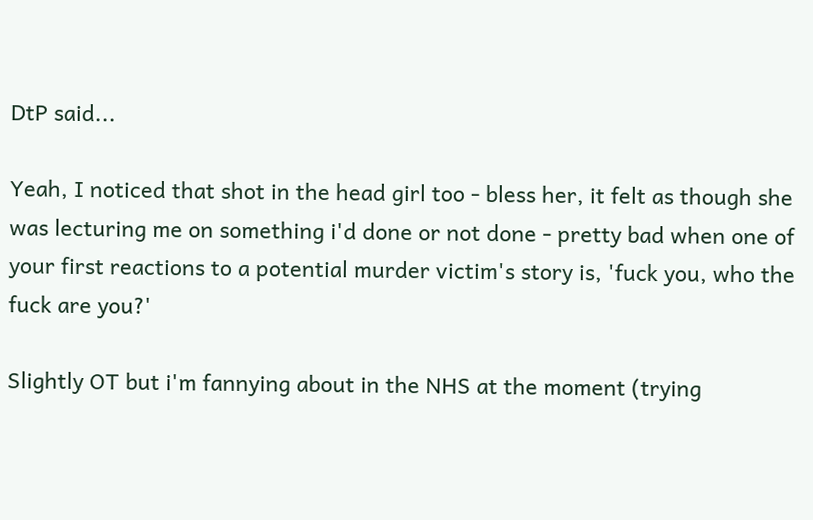DtP said...

Yeah, I noticed that shot in the head girl too - bless her, it felt as though she was lecturing me on something i'd done or not done - pretty bad when one of your first reactions to a potential murder victim's story is, 'fuck you, who the fuck are you?'

Slightly OT but i'm fannying about in the NHS at the moment (trying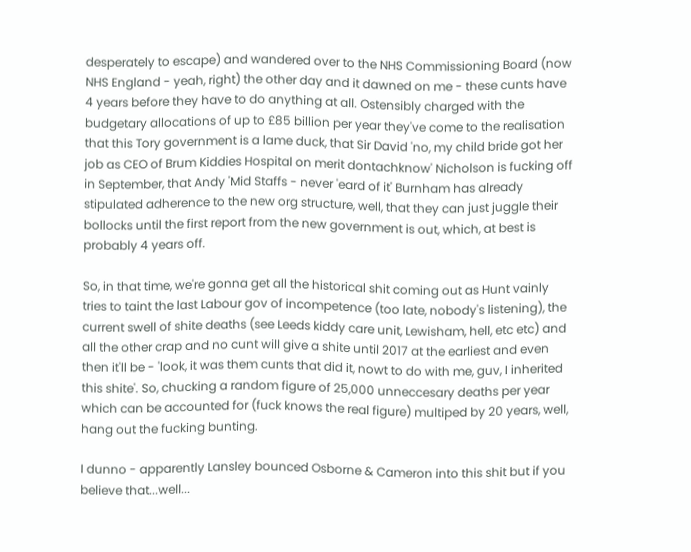desperately to escape) and wandered over to the NHS Commissioning Board (now NHS England - yeah, right) the other day and it dawned on me - these cunts have 4 years before they have to do anything at all. Ostensibly charged with the budgetary allocations of up to £85 billion per year they've come to the realisation that this Tory government is a lame duck, that Sir David 'no, my child bride got her job as CEO of Brum Kiddies Hospital on merit dontachknow' Nicholson is fucking off in September, that Andy 'Mid Staffs - never 'eard of it' Burnham has already stipulated adherence to the new org structure, well, that they can just juggle their bollocks until the first report from the new government is out, which, at best is probably 4 years off.

So, in that time, we're gonna get all the historical shit coming out as Hunt vainly tries to taint the last Labour gov of incompetence (too late, nobody's listening), the current swell of shite deaths (see Leeds kiddy care unit, Lewisham, hell, etc etc) and all the other crap and no cunt will give a shite until 2017 at the earliest and even then it'll be - 'look, it was them cunts that did it, nowt to do with me, guv, I inherited this shite'. So, chucking a random figure of 25,000 unneccesary deaths per year which can be accounted for (fuck knows the real figure) multiped by 20 years, well, hang out the fucking bunting.

I dunno - apparently Lansley bounced Osborne & Cameron into this shit but if you believe that...well...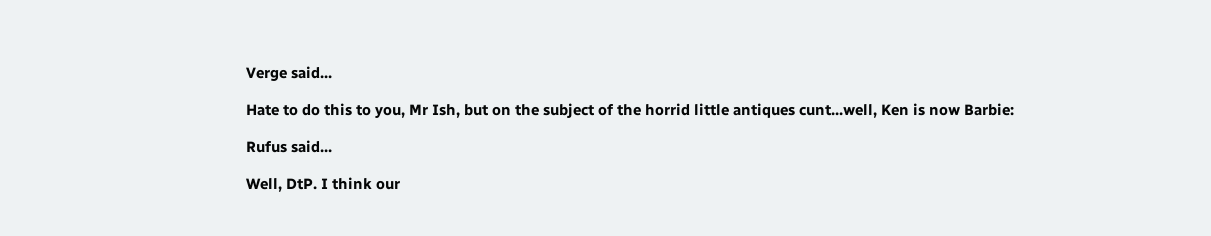Verge said...

Hate to do this to you, Mr Ish, but on the subject of the horrid little antiques cunt...well, Ken is now Barbie:

Rufus said...

Well, DtP. I think our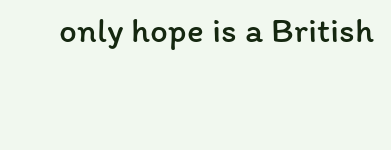only hope is a British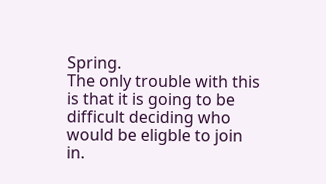Spring.
The only trouble with this is that it is going to be difficult deciding who would be eligble to join in.